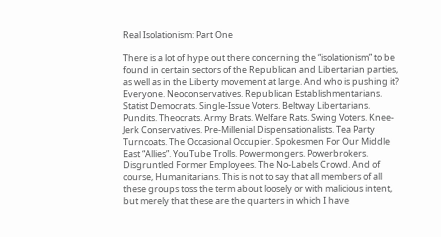Real Isolationism: Part One

There is a lot of hype out there concerning the “isolationism” to be found in certain sectors of the Republican and Libertarian parties, as well as in the Liberty movement at large. And who is pushing it? Everyone. Neoconservatives. Republican Establishmentarians. Statist Democrats. Single-Issue Voters. Beltway Libertarians. Pundits. Theocrats. Army Brats. Welfare Rats. Swing Voters. Knee-Jerk Conservatives. Pre-Millenial Dispensationalists. Tea Party Turncoats. The Occasional Occupier. Spokesmen For Our Middle East “Allies”. YouTube Trolls. Powermongers. Powerbrokers. Disgruntled Former Employees. The No-Labels Crowd. And of course, Humanitarians. This is not to say that all members of all these groups toss the term about loosely or with malicious intent, but merely that these are the quarters in which I have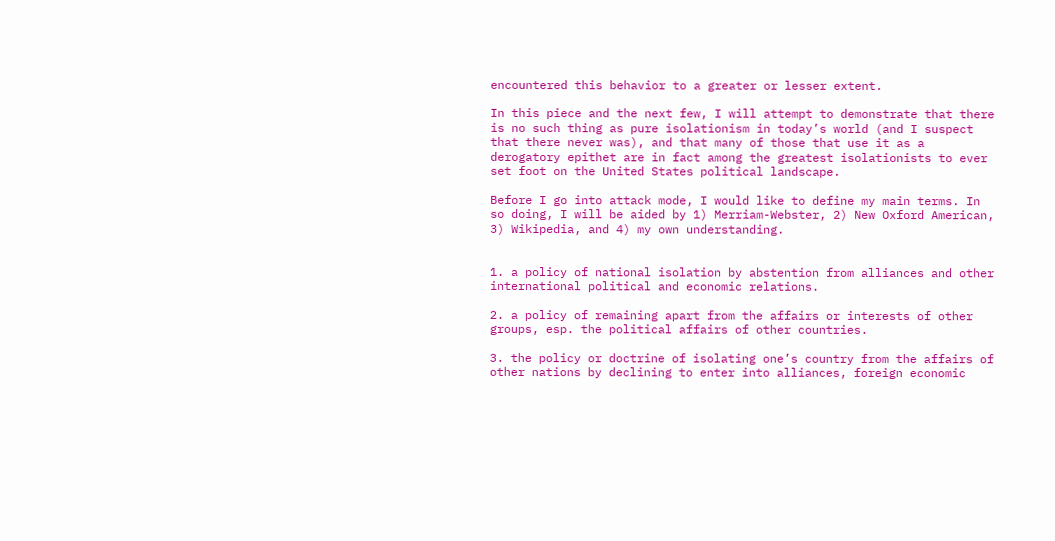encountered this behavior to a greater or lesser extent.

In this piece and the next few, I will attempt to demonstrate that there is no such thing as pure isolationism in today’s world (and I suspect that there never was), and that many of those that use it as a derogatory epithet are in fact among the greatest isolationists to ever set foot on the United States political landscape.

Before I go into attack mode, I would like to define my main terms. In so doing, I will be aided by 1) Merriam-Webster, 2) New Oxford American, 3) Wikipedia, and 4) my own understanding.


1. a policy of national isolation by abstention from alliances and other international political and economic relations.

2. a policy of remaining apart from the affairs or interests of other groups, esp. the political affairs of other countries.

3. the policy or doctrine of isolating one’s country from the affairs of other nations by declining to enter into alliances, foreign economic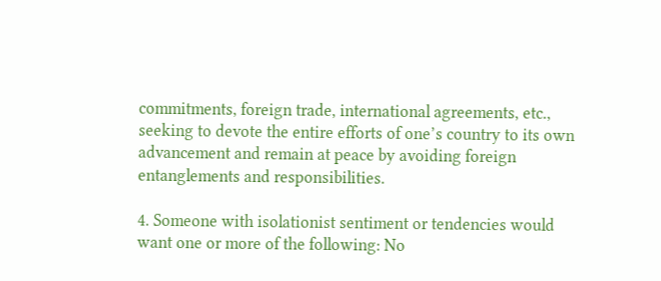commitments, foreign trade, international agreements, etc., seeking to devote the entire efforts of one’s country to its own advancement and remain at peace by avoiding foreign entanglements and responsibilities.

4. Someone with isolationist sentiment or tendencies would want one or more of the following: No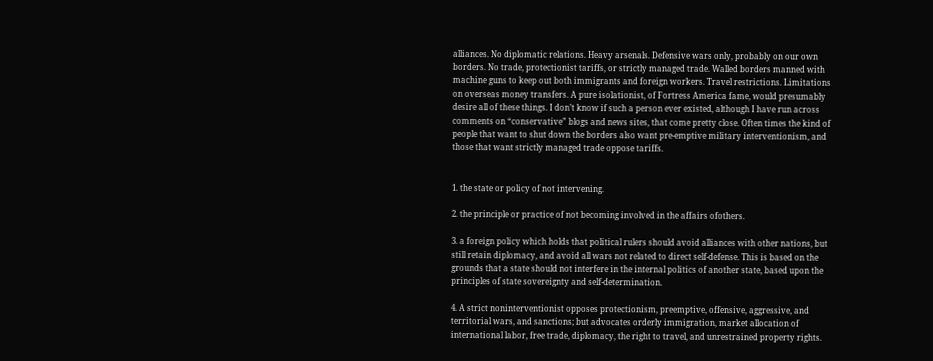alliances. No diplomatic relations. Heavy arsenals. Defensive wars only, probably on our own borders. No trade, protectionist tariffs, or strictly managed trade. Walled borders manned with machine guns to keep out both immigrants and foreign workers. Travel restrictions. Limitations on overseas money transfers. A pure isolationist, of Fortress America fame, would presumably desire all of these things. I don’t know if such a person ever existed, although I have run across comments on “conservative” blogs and news sites, that come pretty close. Often times the kind of people that want to shut down the borders also want pre-emptive military interventionism, and those that want strictly managed trade oppose tariffs.


1. the state or policy of not intervening.

2. the principle or practice of not becoming involved in the affairs ofothers.

3. a foreign policy which holds that political rulers should avoid alliances with other nations, but still retain diplomacy, and avoid all wars not related to direct self-defense. This is based on the grounds that a state should not interfere in the internal politics of another state, based upon the principles of state sovereignty and self-determination.

4. A strict noninterventionist opposes protectionism, preemptive, offensive, aggressive, and territorial wars, and sanctions; but advocates orderly immigration, market allocation of international labor, free trade, diplomacy, the right to travel, and unrestrained property rights.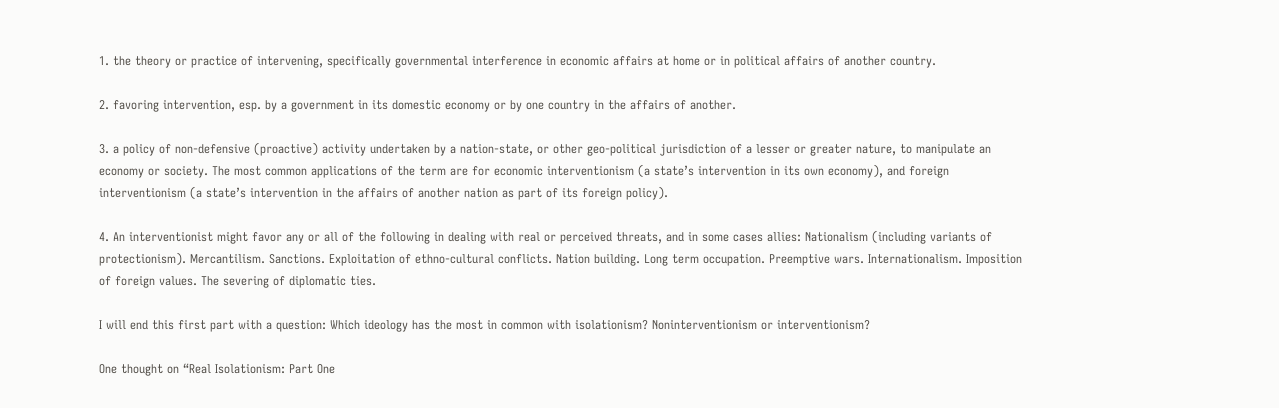1. the theory or practice of intervening, specifically governmental interference in economic affairs at home or in political affairs of another country.

2. favoring intervention, esp. by a government in its domestic economy or by one country in the affairs of another.

3. a policy of non-defensive (proactive) activity undertaken by a nation-state, or other geo-political jurisdiction of a lesser or greater nature, to manipulate an economy or society. The most common applications of the term are for economic interventionism (a state’s intervention in its own economy), and foreign interventionism (a state’s intervention in the affairs of another nation as part of its foreign policy).

4. An interventionist might favor any or all of the following in dealing with real or perceived threats, and in some cases allies: Nationalism (including variants of protectionism). Mercantilism. Sanctions. Exploitation of ethno-cultural conflicts. Nation building. Long term occupation. Preemptive wars. Internationalism. Imposition of foreign values. The severing of diplomatic ties.

I will end this first part with a question: Which ideology has the most in common with isolationism? Noninterventionism or interventionism?

One thought on “Real Isolationism: Part One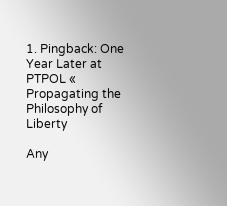1. Pingback: One Year Later at PTPOL « Propagating the Philosophy of Liberty

Any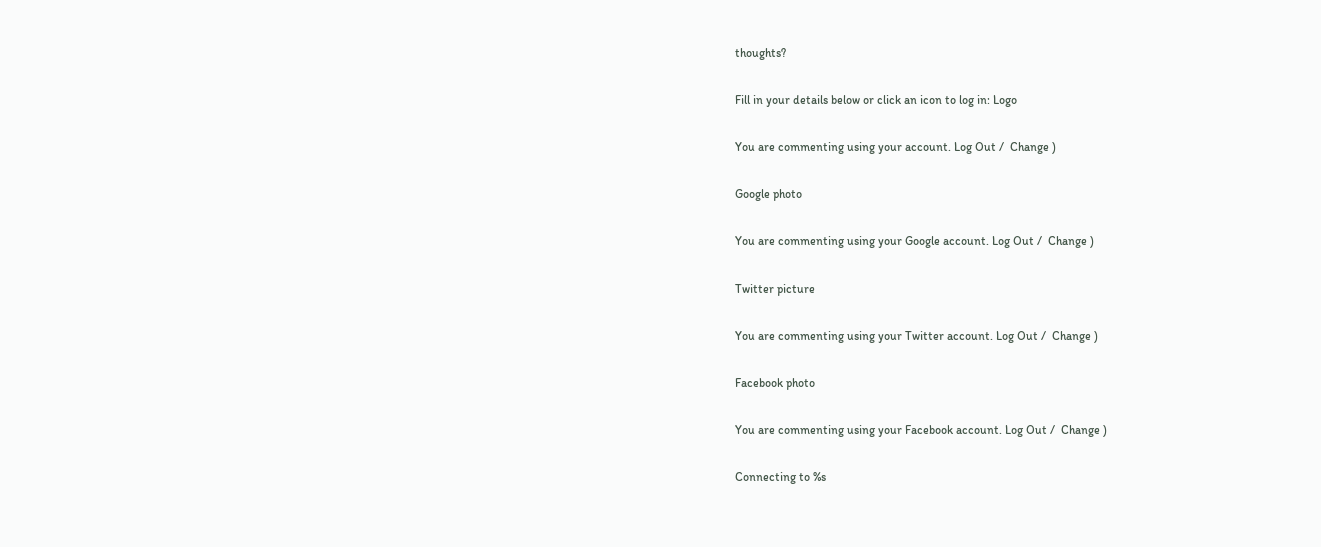thoughts?

Fill in your details below or click an icon to log in: Logo

You are commenting using your account. Log Out /  Change )

Google photo

You are commenting using your Google account. Log Out /  Change )

Twitter picture

You are commenting using your Twitter account. Log Out /  Change )

Facebook photo

You are commenting using your Facebook account. Log Out /  Change )

Connecting to %s